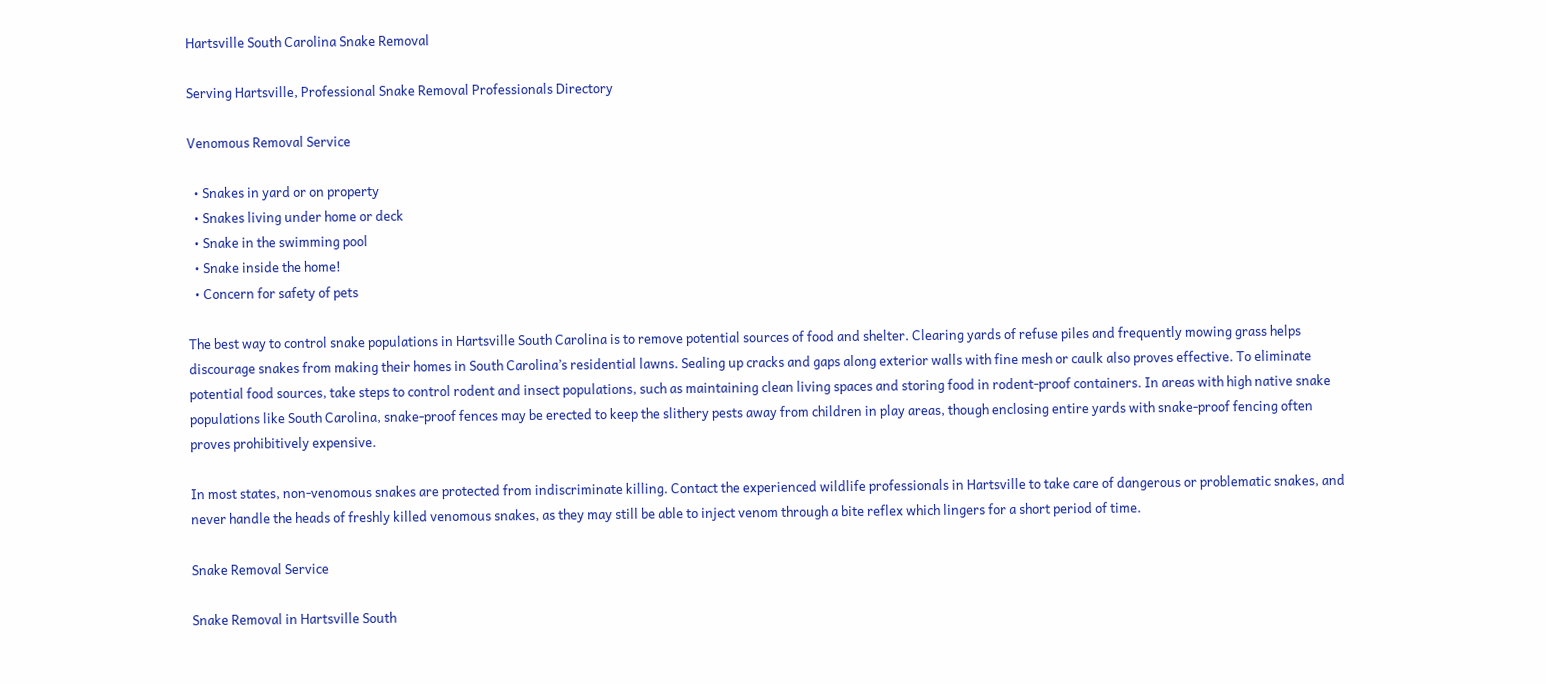Hartsville South Carolina Snake Removal

Serving Hartsville, Professional Snake Removal Professionals Directory

Venomous Removal Service

  • Snakes in yard or on property
  • Snakes living under home or deck
  • Snake in the swimming pool
  • Snake inside the home!
  • Concern for safety of pets

The best way to control snake populations in Hartsville South Carolina is to remove potential sources of food and shelter. Clearing yards of refuse piles and frequently mowing grass helps discourage snakes from making their homes in South Carolina’s residential lawns. Sealing up cracks and gaps along exterior walls with fine mesh or caulk also proves effective. To eliminate potential food sources, take steps to control rodent and insect populations, such as maintaining clean living spaces and storing food in rodent-proof containers. In areas with high native snake populations like South Carolina, snake-proof fences may be erected to keep the slithery pests away from children in play areas, though enclosing entire yards with snake-proof fencing often proves prohibitively expensive.

In most states, non-venomous snakes are protected from indiscriminate killing. Contact the experienced wildlife professionals in Hartsville to take care of dangerous or problematic snakes, and never handle the heads of freshly killed venomous snakes, as they may still be able to inject venom through a bite reflex which lingers for a short period of time.

Snake Removal Service

Snake Removal in Hartsville South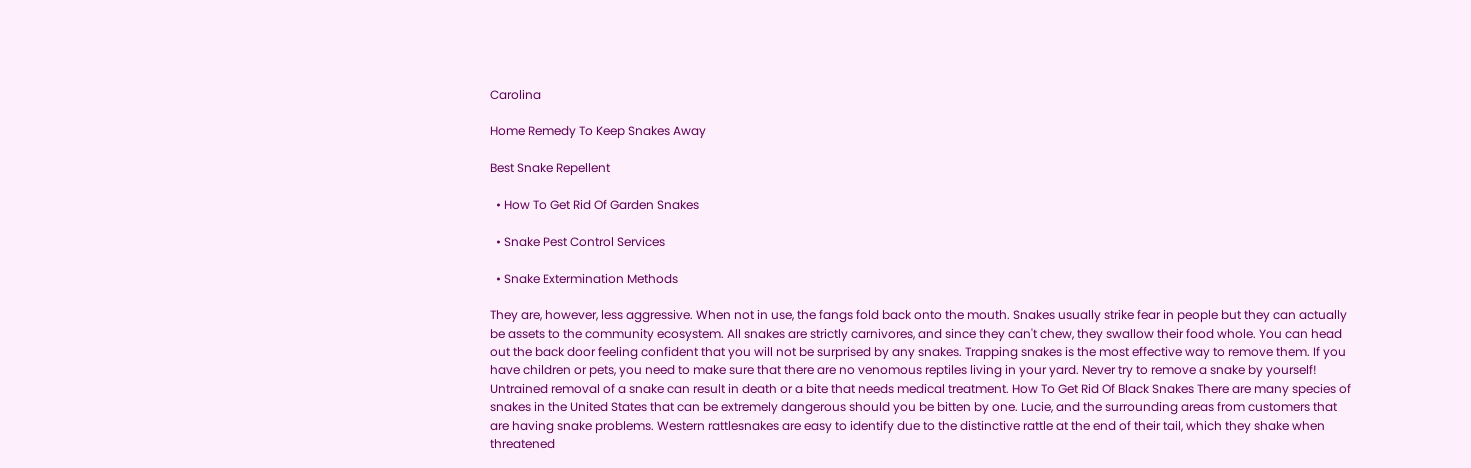Carolina

Home Remedy To Keep Snakes Away

Best Snake Repellent

  • How To Get Rid Of Garden Snakes

  • Snake Pest Control Services

  • Snake Extermination Methods

They are, however, less aggressive. When not in use, the fangs fold back onto the mouth. Snakes usually strike fear in people but they can actually be assets to the community ecosystem. All snakes are strictly carnivores, and since they can't chew, they swallow their food whole. You can head out the back door feeling confident that you will not be surprised by any snakes. Trapping snakes is the most effective way to remove them. If you have children or pets, you need to make sure that there are no venomous reptiles living in your yard. Never try to remove a snake by yourself! Untrained removal of a snake can result in death or a bite that needs medical treatment. How To Get Rid Of Black Snakes There are many species of snakes in the United States that can be extremely dangerous should you be bitten by one. Lucie, and the surrounding areas from customers that are having snake problems. Western rattlesnakes are easy to identify due to the distinctive rattle at the end of their tail, which they shake when threatened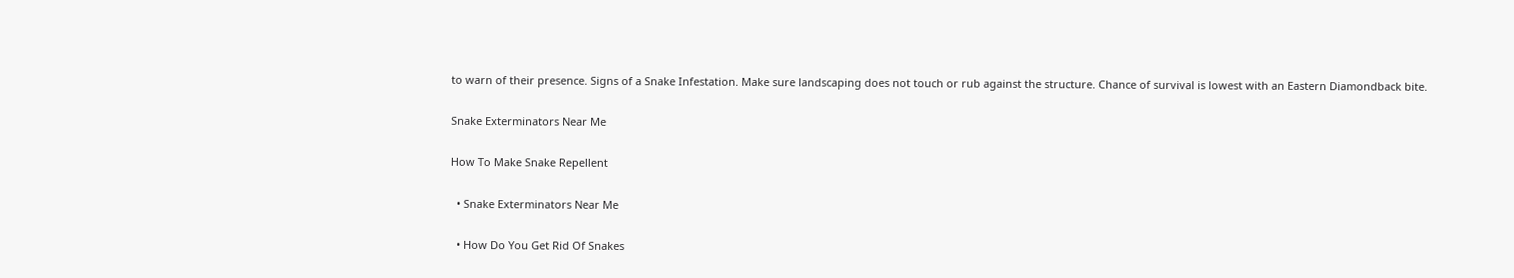to warn of their presence. Signs of a Snake Infestation. Make sure landscaping does not touch or rub against the structure. Chance of survival is lowest with an Eastern Diamondback bite.

Snake Exterminators Near Me

How To Make Snake Repellent

  • Snake Exterminators Near Me

  • How Do You Get Rid Of Snakes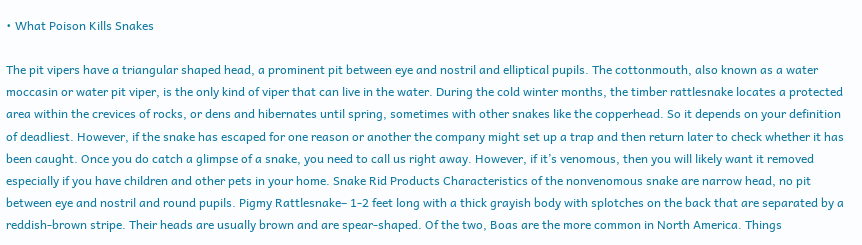• What Poison Kills Snakes

The pit vipers have a triangular shaped head, a prominent pit between eye and nostril and elliptical pupils. The cottonmouth, also known as a water moccasin or water pit viper, is the only kind of viper that can live in the water. During the cold winter months, the timber rattlesnake locates a protected area within the crevices of rocks, or dens and hibernates until spring, sometimes with other snakes like the copperhead. So it depends on your definition of deadliest. However, if the snake has escaped for one reason or another the company might set up a trap and then return later to check whether it has been caught. Once you do catch a glimpse of a snake, you need to call us right away. However, if it’s venomous, then you will likely want it removed especially if you have children and other pets in your home. Snake Rid Products Characteristics of the nonvenomous snake are narrow head, no pit between eye and nostril and round pupils. Pigmy Rattlesnake– 1-2 feet long with a thick grayish body with splotches on the back that are separated by a reddish-brown stripe. Their heads are usually brown and are spear-shaped. Of the two, Boas are the more common in North America. Things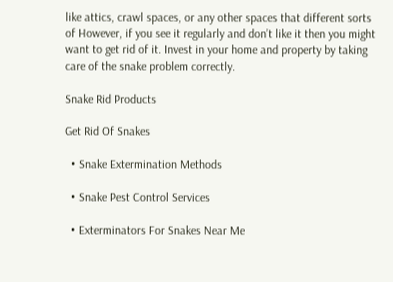like attics, crawl spaces, or any other spaces that different sorts of However, if you see it regularly and don’t like it then you might want to get rid of it. Invest in your home and property by taking care of the snake problem correctly.

Snake Rid Products

Get Rid Of Snakes

  • Snake Extermination Methods

  • Snake Pest Control Services

  • Exterminators For Snakes Near Me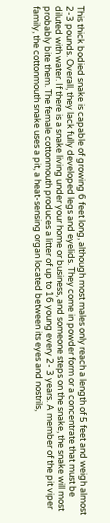This thick bodied snake is capable of growing 6 feet long, although most males only reach a length of 5 feet and weigh almost 2-3 pounds. Overall, they lack fully developed legs and eyelids. They come in powder form or a concentrate that must be diluted with water. If there is a snake living under your home or business, and someone steps on the snake, the snake will most probably bite them. The female cottonmouth produces a litter of up to 16 young every 2- 3 years. A member of the pit viper family, the cottonmouth snake uses a pit, a heat-sensing organ located between its eyes and nostrils,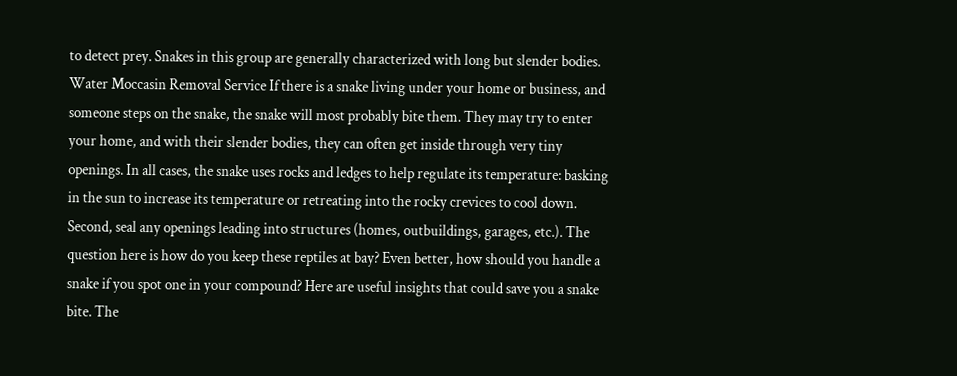to detect prey. Snakes in this group are generally characterized with long but slender bodies. Water Moccasin Removal Service If there is a snake living under your home or business, and someone steps on the snake, the snake will most probably bite them. They may try to enter your home, and with their slender bodies, they can often get inside through very tiny openings. In all cases, the snake uses rocks and ledges to help regulate its temperature: basking in the sun to increase its temperature or retreating into the rocky crevices to cool down. Second, seal any openings leading into structures (homes, outbuildings, garages, etc.). The question here is how do you keep these reptiles at bay? Even better, how should you handle a snake if you spot one in your compound? Here are useful insights that could save you a snake bite. The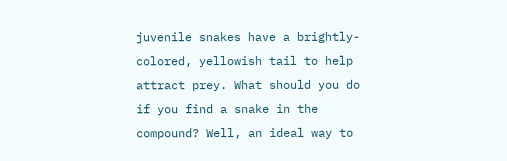juvenile snakes have a brightly-colored, yellowish tail to help attract prey. What should you do if you find a snake in the compound? Well, an ideal way to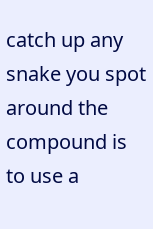catch up any snake you spot around the compound is to use a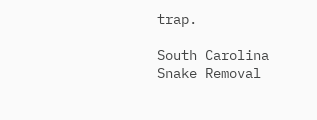trap.

South Carolina Snake Removal